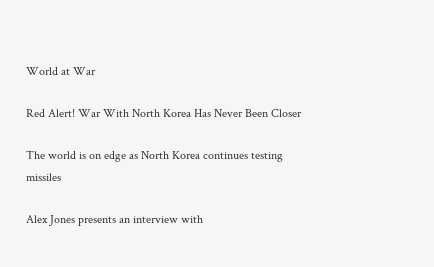World at War

Red Alert! War With North Korea Has Never Been Closer

The world is on edge as North Korea continues testing missiles

Alex Jones presents an interview with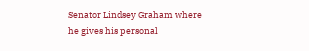Senator Lindsey Graham where he gives his personal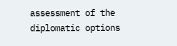assessment of the diplomatic options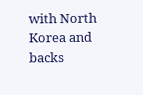with North Korea and backs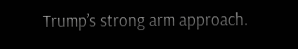Trump’s strong arm approach.